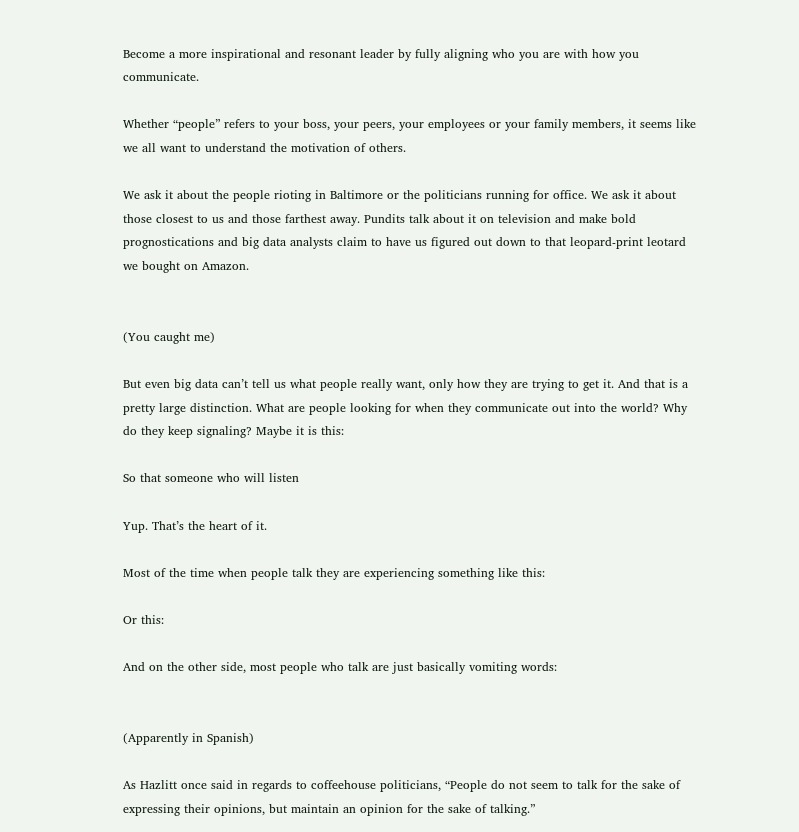Become a more inspirational and resonant leader by fully aligning who you are with how you communicate.

Whether “people” refers to your boss, your peers, your employees or your family members, it seems like we all want to understand the motivation of others.

We ask it about the people rioting in Baltimore or the politicians running for office. We ask it about those closest to us and those farthest away. Pundits talk about it on television and make bold prognostications and big data analysts claim to have us figured out down to that leopard-print leotard we bought on Amazon.


(You caught me)

But even big data can’t tell us what people really want, only how they are trying to get it. And that is a pretty large distinction. What are people looking for when they communicate out into the world? Why do they keep signaling? Maybe it is this:

So that someone who will listen

Yup. That’s the heart of it.

Most of the time when people talk they are experiencing something like this:

Or this:

And on the other side, most people who talk are just basically vomiting words:


(Apparently in Spanish)

As Hazlitt once said in regards to coffeehouse politicians, “People do not seem to talk for the sake of expressing their opinions, but maintain an opinion for the sake of talking.”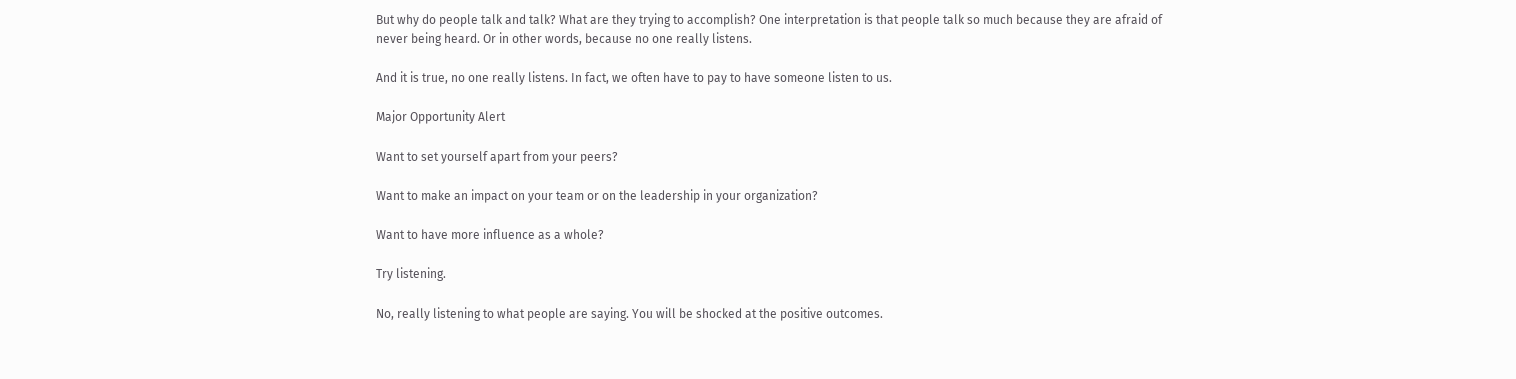But why do people talk and talk? What are they trying to accomplish? One interpretation is that people talk so much because they are afraid of never being heard. Or in other words, because no one really listens.

And it is true, no one really listens. In fact, we often have to pay to have someone listen to us.

Major Opportunity Alert

Want to set yourself apart from your peers?

Want to make an impact on your team or on the leadership in your organization?

Want to have more influence as a whole?

Try listening.

No, really listening to what people are saying. You will be shocked at the positive outcomes.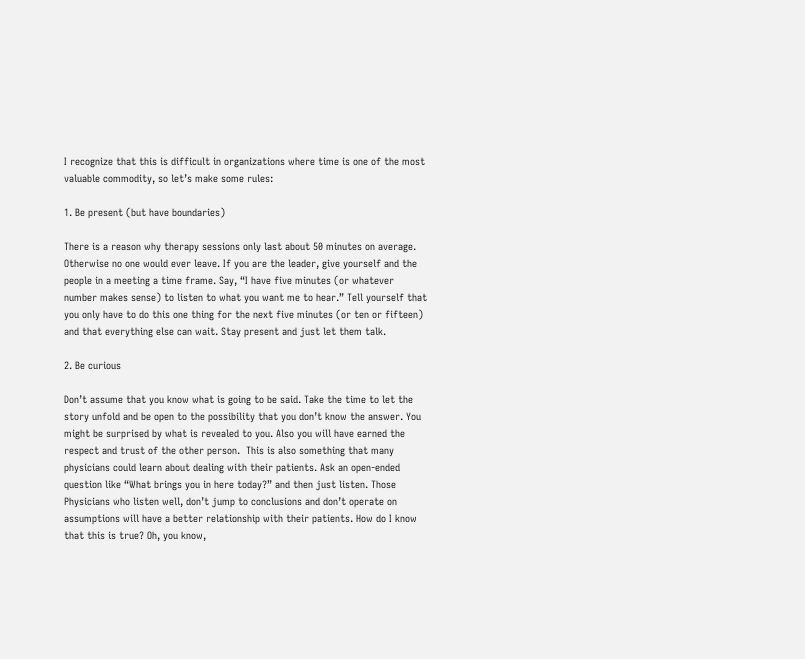I recognize that this is difficult in organizations where time is one of the most valuable commodity, so let’s make some rules:

1. Be present (but have boundaries)

There is a reason why therapy sessions only last about 50 minutes on average. Otherwise no one would ever leave. If you are the leader, give yourself and the people in a meeting a time frame. Say, “I have five minutes (or whatever number makes sense) to listen to what you want me to hear.” Tell yourself that you only have to do this one thing for the next five minutes (or ten or fifteen) and that everything else can wait. Stay present and just let them talk.

2. Be curious

Don’t assume that you know what is going to be said. Take the time to let the story unfold and be open to the possibility that you don’t know the answer. You might be surprised by what is revealed to you. Also you will have earned the respect and trust of the other person.  This is also something that many physicians could learn about dealing with their patients. Ask an open-ended question like “What brings you in here today?” and then just listen. Those Physicians who listen well, don’t jump to conclusions and don’t operate on assumptions will have a better relationship with their patients. How do I know that this is true? Oh, you know,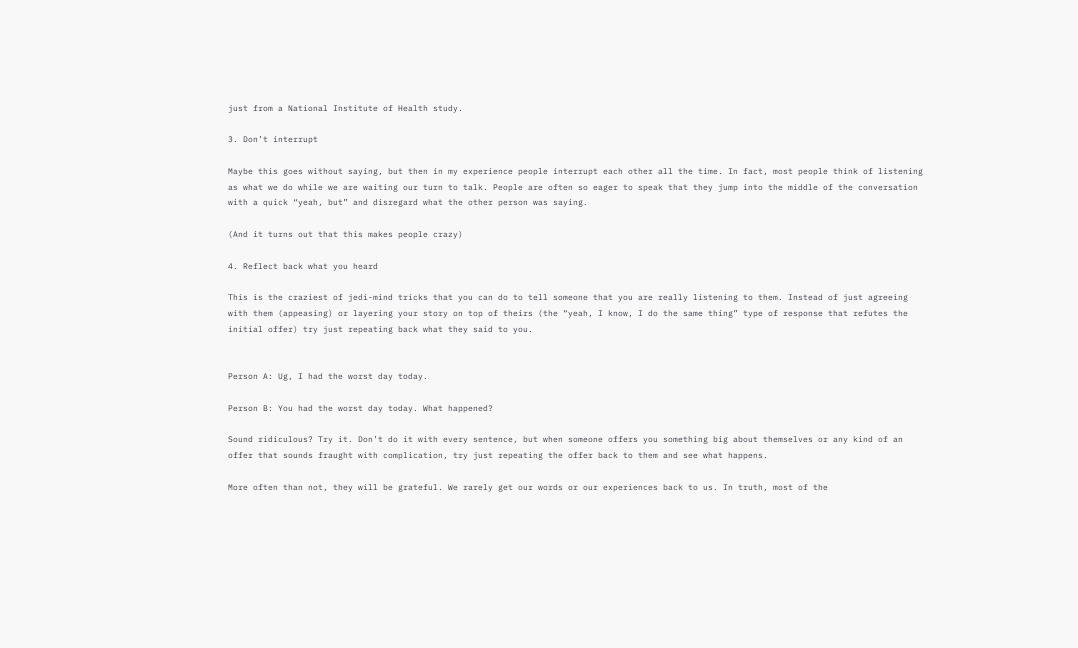just from a National Institute of Health study.

3. Don’t interrupt

Maybe this goes without saying, but then in my experience people interrupt each other all the time. In fact, most people think of listening as what we do while we are waiting our turn to talk. People are often so eager to speak that they jump into the middle of the conversation with a quick “yeah, but” and disregard what the other person was saying.

(And it turns out that this makes people crazy)

4. Reflect back what you heard

This is the craziest of jedi-mind tricks that you can do to tell someone that you are really listening to them. Instead of just agreeing with them (appeasing) or layering your story on top of theirs (the “yeah, I know, I do the same thing” type of response that refutes the initial offer) try just repeating back what they said to you.


Person A: Ug, I had the worst day today.

Person B: You had the worst day today. What happened?

Sound ridiculous? Try it. Don’t do it with every sentence, but when someone offers you something big about themselves or any kind of an offer that sounds fraught with complication, try just repeating the offer back to them and see what happens.

More often than not, they will be grateful. We rarely get our words or our experiences back to us. In truth, most of the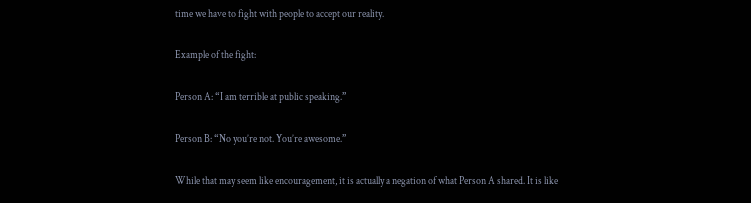time we have to fight with people to accept our reality.

Example of the fight:

Person A: “I am terrible at public speaking.”

Person B: “No you’re not. You’re awesome.”

While that may seem like encouragement, it is actually a negation of what Person A shared. It is like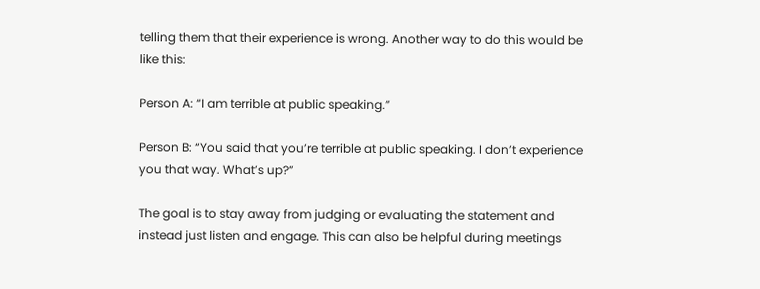telling them that their experience is wrong. Another way to do this would be like this:

Person A: “I am terrible at public speaking.”

Person B: “You said that you’re terrible at public speaking. I don’t experience you that way. What’s up?”

The goal is to stay away from judging or evaluating the statement and instead just listen and engage. This can also be helpful during meetings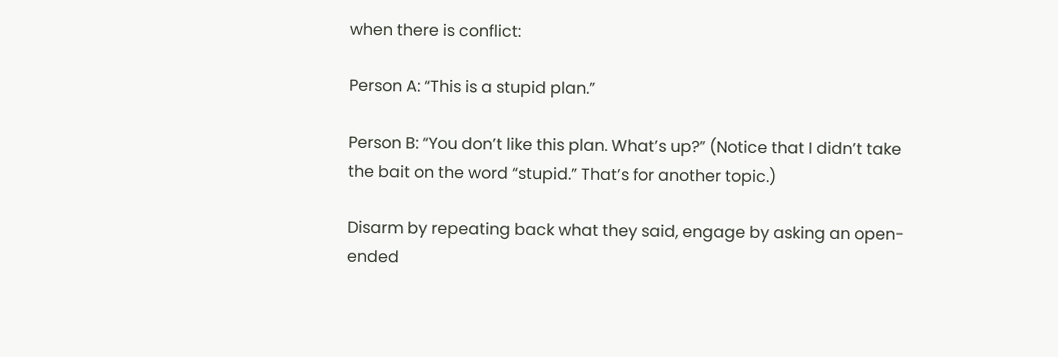when there is conflict:

Person A: “This is a stupid plan.”

Person B: “You don’t like this plan. What’s up?” (Notice that I didn’t take the bait on the word “stupid.” That’s for another topic.)

Disarm by repeating back what they said, engage by asking an open-ended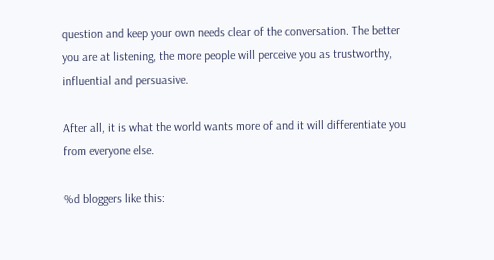question and keep your own needs clear of the conversation. The better you are at listening, the more people will perceive you as trustworthy, influential and persuasive.

After all, it is what the world wants more of and it will differentiate you from everyone else.

%d bloggers like this: